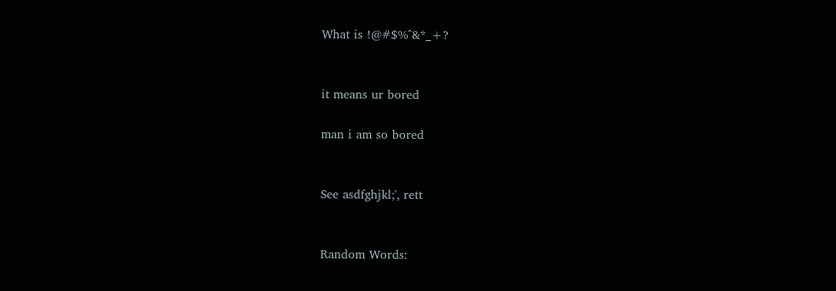What is !@#$%^&*_+?


it means ur bored

man i am so bored


See asdfghjkl;', rett


Random Words: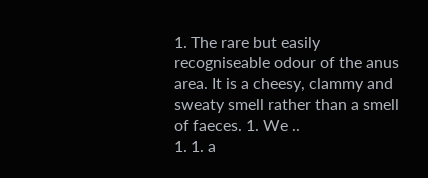1. The rare but easily recogniseable odour of the anus area. It is a cheesy, clammy and sweaty smell rather than a smell of faeces. 1. We ..
1. 1. a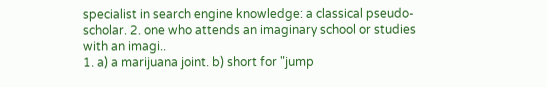specialist in search engine knowledge: a classical pseudo-scholar. 2. one who attends an imaginary school or studies with an imagi..
1. a) a marijuana joint. b) short for "jump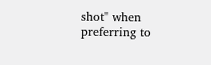shot" when preferring to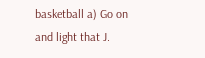basketball a) Go on and light that J.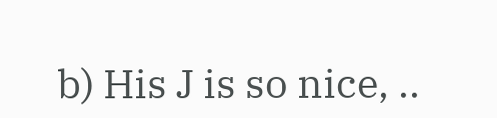b) His J is so nice, ..